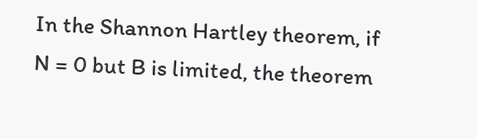In the Shannon Hartley theorem, if N = 0 but B is limited, the theorem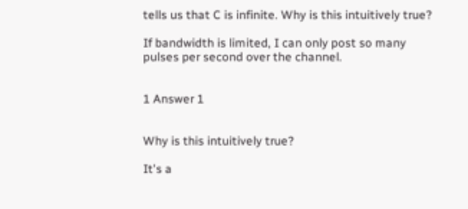tells us that C is infinite. Why is this intuitively true?

If bandwidth is limited, I can only post so many pulses per second over the channel.


1 Answer 1


Why is this intuitively true?

It's a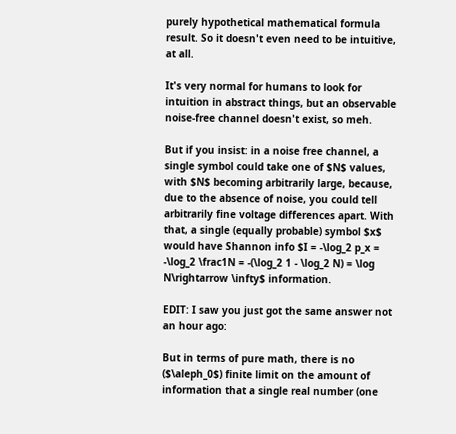purely hypothetical mathematical formula result. So it doesn't even need to be intuitive, at all.

It's very normal for humans to look for intuition in abstract things, but an observable noise-free channel doesn't exist, so meh.

But if you insist: in a noise free channel, a single symbol could take one of $N$ values, with $N$ becoming arbitrarily large, because, due to the absence of noise, you could tell arbitrarily fine voltage differences apart. With that, a single (equally probable) symbol $x$ would have Shannon info $I = -\log_2 p_x = -\log_2 \frac1N = -(\log_2 1 - \log_2 N) = \log N\rightarrow \infty$ information.

EDIT: I saw you just got the same answer not an hour ago:

But in terms of pure math, there is no ($\aleph_0$) finite limit on the amount of information that a single real number (one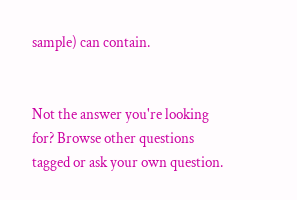sample) can contain.


Not the answer you're looking for? Browse other questions tagged or ask your own question.